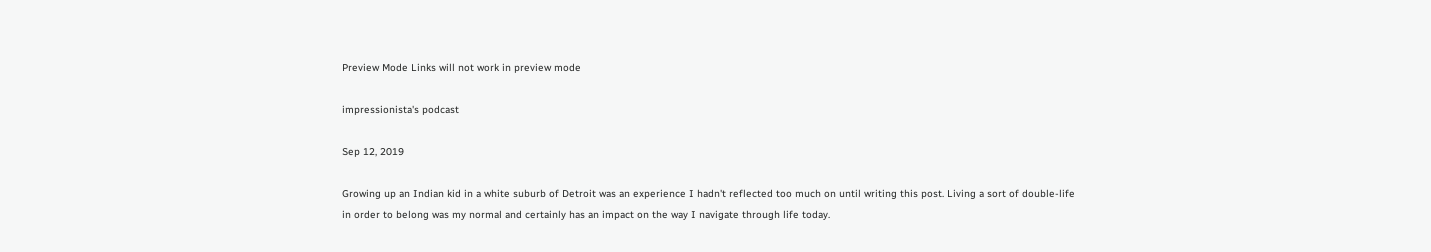Preview Mode Links will not work in preview mode

impressionista's podcast

Sep 12, 2019

Growing up an Indian kid in a white suburb of Detroit was an experience I hadn't reflected too much on until writing this post. Living a sort of double-life in order to belong was my normal and certainly has an impact on the way I navigate through life today.